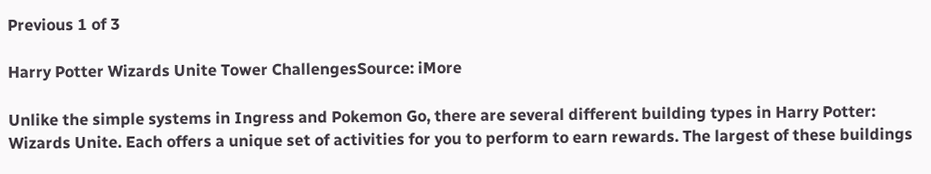Previous 1 of 3

Harry Potter Wizards Unite Tower ChallengesSource: iMore

Unlike the simple systems in Ingress and Pokemon Go, there are several different building types in Harry Potter: Wizards Unite. Each offers a unique set of activities for you to perform to earn rewards. The largest of these buildings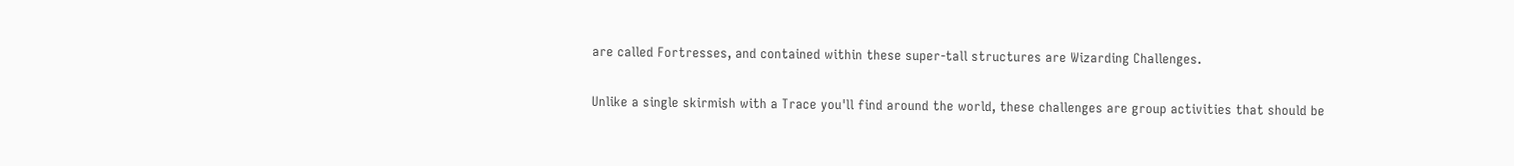are called Fortresses, and contained within these super-tall structures are Wizarding Challenges.

Unlike a single skirmish with a Trace you'll find around the world, these challenges are group activities that should be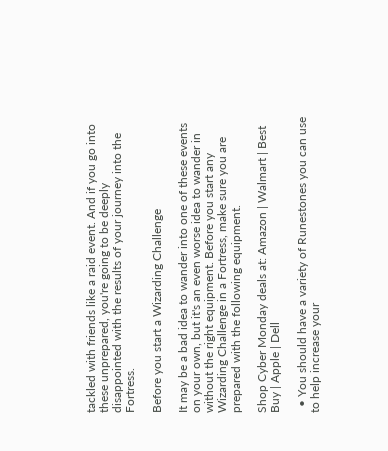tackled with friends like a raid event. And if you go into these unprepared, you're going to be deeply disappointed with the results of your journey into the Fortress.

Before you start a Wizarding Challenge

It may be a bad idea to wander into one of these events on your own, but it's an even worse idea to wander in without the right equipment. Before you start any Wizarding Challenge in a Fortress, make sure you are prepared with the following equipment.

Shop Cyber Monday deals at: Amazon | Walmart | Best Buy | Apple | Dell

  • You should have a variety of Runestones you can use to help increase your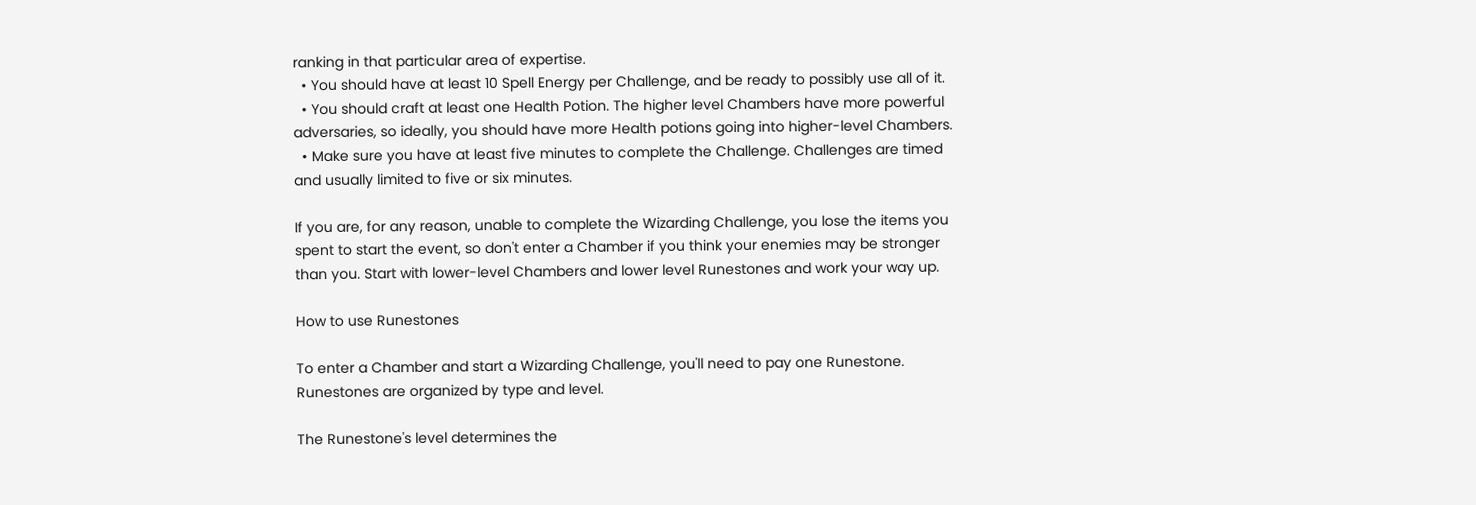ranking in that particular area of expertise.
  • You should have at least 10 Spell Energy per Challenge, and be ready to possibly use all of it.
  • You should craft at least one Health Potion. The higher level Chambers have more powerful adversaries, so ideally, you should have more Health potions going into higher-level Chambers.
  • Make sure you have at least five minutes to complete the Challenge. Challenges are timed and usually limited to five or six minutes.

If you are, for any reason, unable to complete the Wizarding Challenge, you lose the items you spent to start the event, so don't enter a Chamber if you think your enemies may be stronger than you. Start with lower-level Chambers and lower level Runestones and work your way up.

How to use Runestones

To enter a Chamber and start a Wizarding Challenge, you'll need to pay one Runestone. Runestones are organized by type and level.

The Runestone's level determines the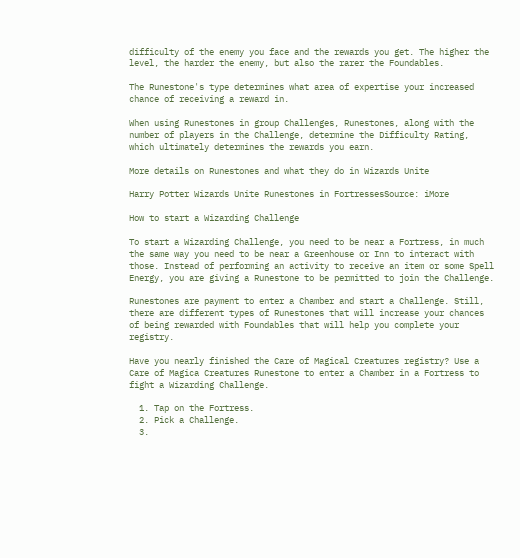difficulty of the enemy you face and the rewards you get. The higher the level, the harder the enemy, but also the rarer the Foundables.

The Runestone's type determines what area of expertise your increased chance of receiving a reward in.

When using Runestones in group Challenges, Runestones, along with the number of players in the Challenge, determine the Difficulty Rating, which ultimately determines the rewards you earn.

More details on Runestones and what they do in Wizards Unite

Harry Potter Wizards Unite Runestones in FortressesSource: iMore

How to start a Wizarding Challenge

To start a Wizarding Challenge, you need to be near a Fortress, in much the same way you need to be near a Greenhouse or Inn to interact with those. Instead of performing an activity to receive an item or some Spell Energy, you are giving a Runestone to be permitted to join the Challenge.

Runestones are payment to enter a Chamber and start a Challenge. Still, there are different types of Runestones that will increase your chances of being rewarded with Foundables that will help you complete your registry.

Have you nearly finished the Care of Magical Creatures registry? Use a Care of Magica Creatures Runestone to enter a Chamber in a Fortress to fight a Wizarding Challenge.

  1. Tap on the Fortress.
  2. Pick a Challenge.
  3.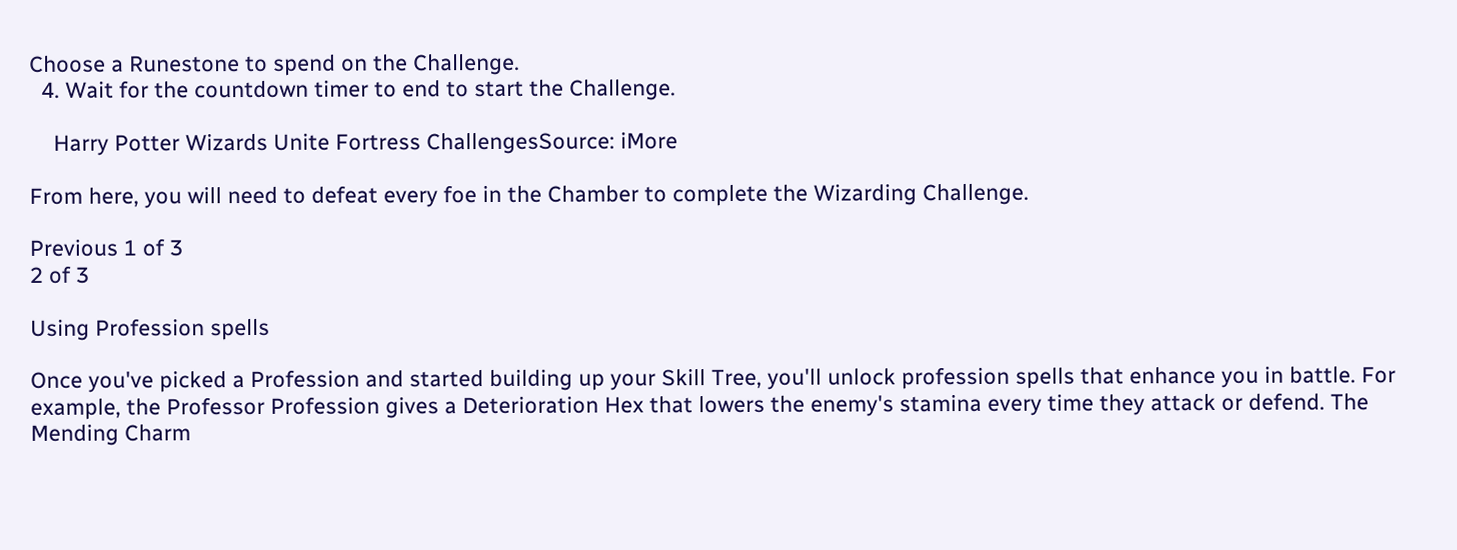Choose a Runestone to spend on the Challenge.
  4. Wait for the countdown timer to end to start the Challenge.

    Harry Potter Wizards Unite Fortress ChallengesSource: iMore

From here, you will need to defeat every foe in the Chamber to complete the Wizarding Challenge.

Previous 1 of 3
2 of 3

Using Profession spells

Once you've picked a Profession and started building up your Skill Tree, you'll unlock profession spells that enhance you in battle. For example, the Professor Profession gives a Deterioration Hex that lowers the enemy's stamina every time they attack or defend. The Mending Charm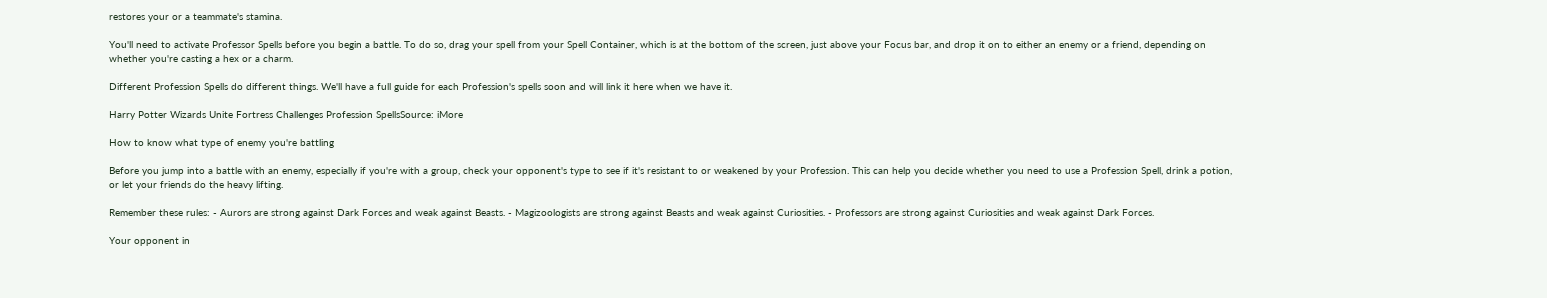restores your or a teammate's stamina.

You'll need to activate Professor Spells before you begin a battle. To do so, drag your spell from your Spell Container, which is at the bottom of the screen, just above your Focus bar, and drop it on to either an enemy or a friend, depending on whether you're casting a hex or a charm.

Different Profession Spells do different things. We'll have a full guide for each Profession's spells soon and will link it here when we have it.

Harry Potter Wizards Unite Fortress Challenges Profession SpellsSource: iMore

How to know what type of enemy you're battling

Before you jump into a battle with an enemy, especially if you're with a group, check your opponent's type to see if it's resistant to or weakened by your Profession. This can help you decide whether you need to use a Profession Spell, drink a potion, or let your friends do the heavy lifting.

Remember these rules: - Aurors are strong against Dark Forces and weak against Beasts. - Magizoologists are strong against Beasts and weak against Curiosities. - Professors are strong against Curiosities and weak against Dark Forces.

Your opponent in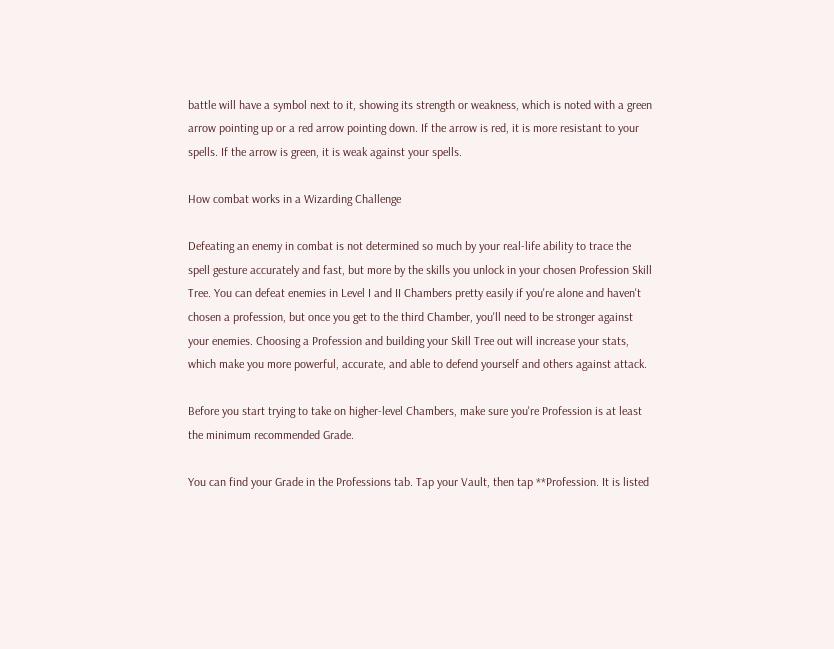battle will have a symbol next to it, showing its strength or weakness, which is noted with a green arrow pointing up or a red arrow pointing down. If the arrow is red, it is more resistant to your spells. If the arrow is green, it is weak against your spells.

How combat works in a Wizarding Challenge

Defeating an enemy in combat is not determined so much by your real-life ability to trace the spell gesture accurately and fast, but more by the skills you unlock in your chosen Profession Skill Tree. You can defeat enemies in Level I and II Chambers pretty easily if you're alone and haven't chosen a profession, but once you get to the third Chamber, you'll need to be stronger against your enemies. Choosing a Profession and building your Skill Tree out will increase your stats, which make you more powerful, accurate, and able to defend yourself and others against attack.

Before you start trying to take on higher-level Chambers, make sure you're Profession is at least the minimum recommended Grade.

You can find your Grade in the Professions tab. Tap your Vault, then tap **Profession. It is listed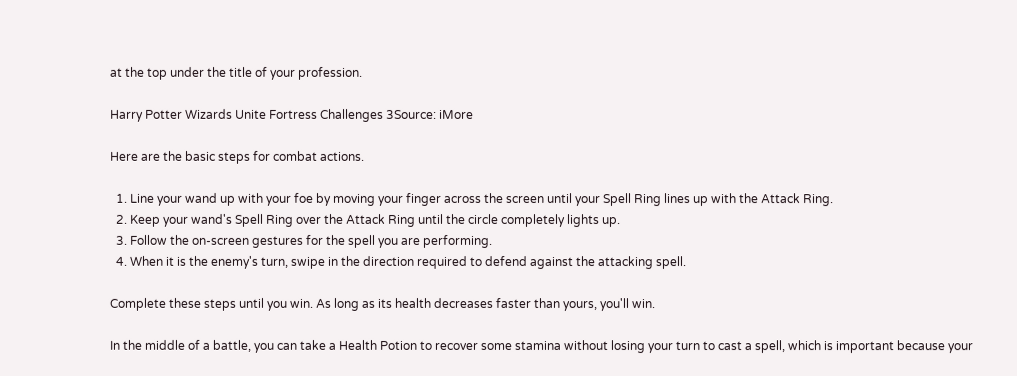at the top under the title of your profession.

Harry Potter Wizards Unite Fortress Challenges 3Source: iMore

Here are the basic steps for combat actions.

  1. Line your wand up with your foe by moving your finger across the screen until your Spell Ring lines up with the Attack Ring.
  2. Keep your wand's Spell Ring over the Attack Ring until the circle completely lights up.
  3. Follow the on-screen gestures for the spell you are performing.
  4. When it is the enemy's turn, swipe in the direction required to defend against the attacking spell.

Complete these steps until you win. As long as its health decreases faster than yours, you'll win.

In the middle of a battle, you can take a Health Potion to recover some stamina without losing your turn to cast a spell, which is important because your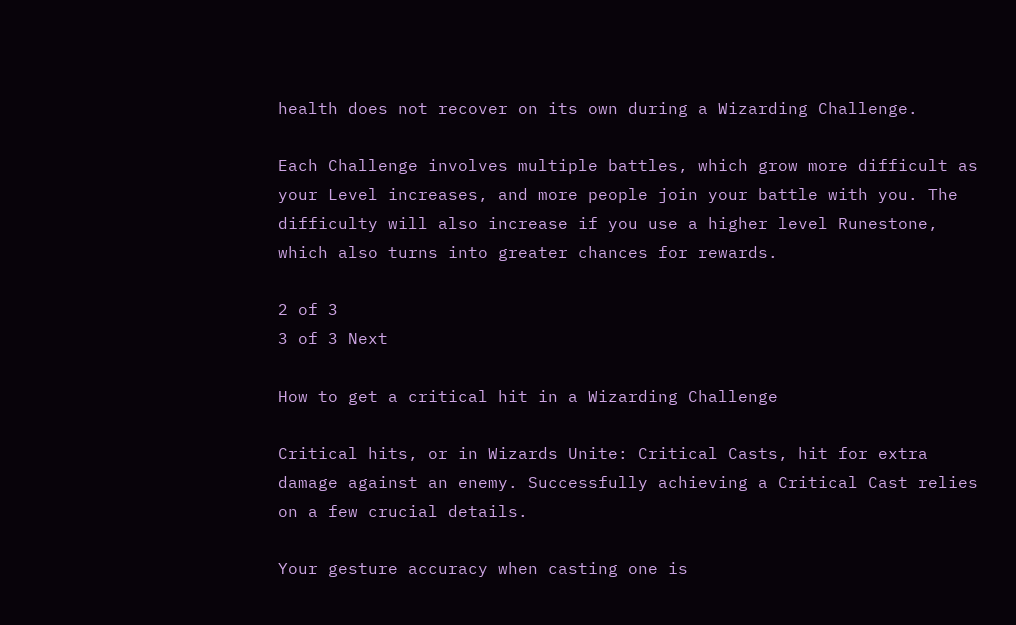health does not recover on its own during a Wizarding Challenge.

Each Challenge involves multiple battles, which grow more difficult as your Level increases, and more people join your battle with you. The difficulty will also increase if you use a higher level Runestone, which also turns into greater chances for rewards.

2 of 3
3 of 3 Next

How to get a critical hit in a Wizarding Challenge

Critical hits, or in Wizards Unite: Critical Casts, hit for extra damage against an enemy. Successfully achieving a Critical Cast relies on a few crucial details.

Your gesture accuracy when casting one is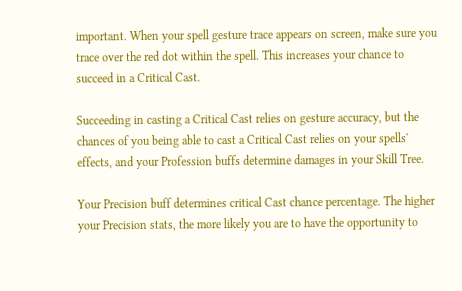important. When your spell gesture trace appears on screen, make sure you trace over the red dot within the spell. This increases your chance to succeed in a Critical Cast.

Succeeding in casting a Critical Cast relies on gesture accuracy, but the chances of you being able to cast a Critical Cast relies on your spells' effects, and your Profession buffs determine damages in your Skill Tree.

Your Precision buff determines critical Cast chance percentage. The higher your Precision stats, the more likely you are to have the opportunity to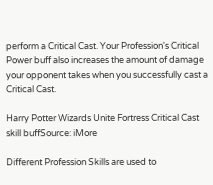perform a Critical Cast. Your Profession's Critical Power buff also increases the amount of damage your opponent takes when you successfully cast a Critical Cast.

Harry Potter Wizards Unite Fortress Critical Cast skill buffSource: iMore

Different Profession Skills are used to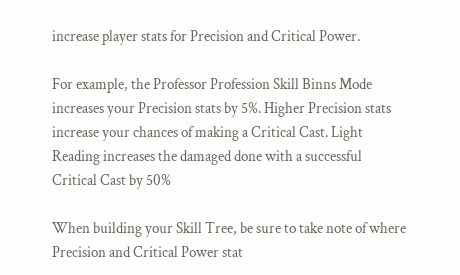increase player stats for Precision and Critical Power.

For example, the Professor Profession Skill Binns Mode increases your Precision stats by 5%. Higher Precision stats increase your chances of making a Critical Cast. Light Reading increases the damaged done with a successful Critical Cast by 50%

When building your Skill Tree, be sure to take note of where Precision and Critical Power stat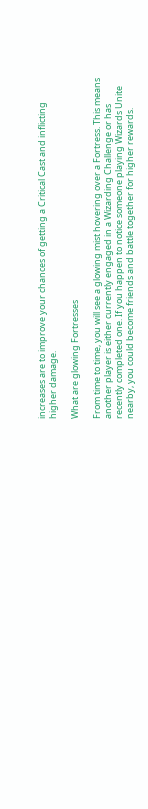increases are to improve your chances of getting a Critical Cast and inflicting higher damage.

What are glowing Fortresses

From time to time, you will see a glowing mist hovering over a Fortress. This means another player is either currently engaged in a Wizarding Challenge or has recently completed one. If you happen to notice someone playing Wizards Unite nearby, you could become friends and battle together for higher rewards.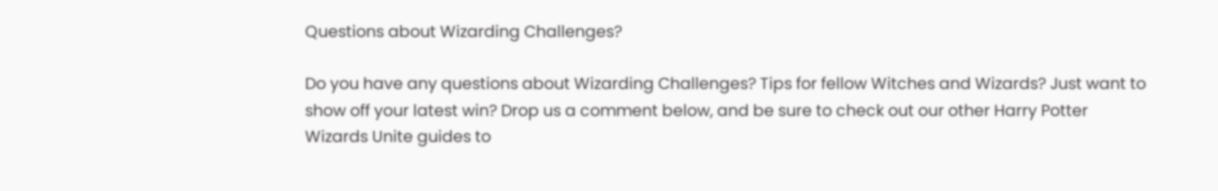Questions about Wizarding Challenges?

Do you have any questions about Wizarding Challenges? Tips for fellow Witches and Wizards? Just want to show off your latest win? Drop us a comment below, and be sure to check out our other Harry Potter Wizards Unite guides to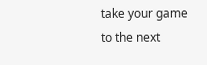take your game to the next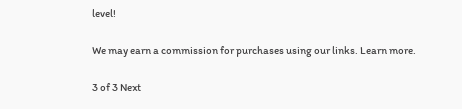level!

We may earn a commission for purchases using our links. Learn more.

3 of 3 Next